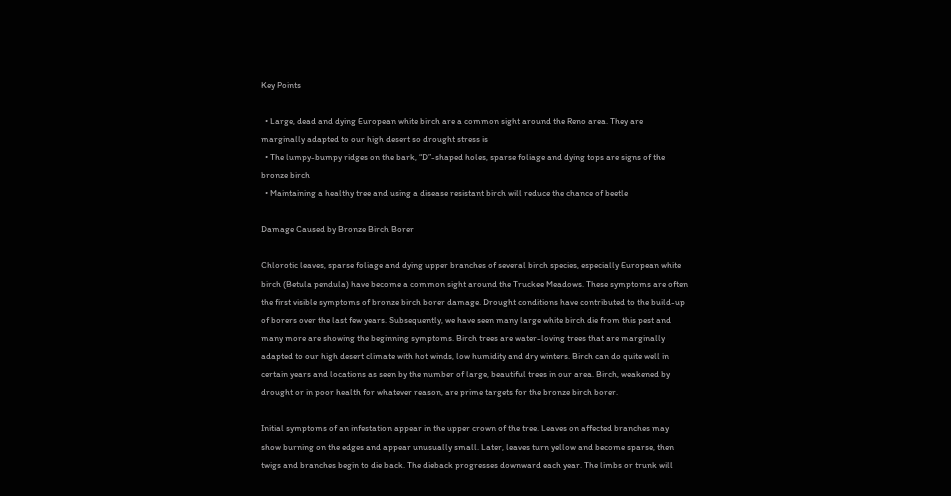Key Points

  • Large, dead and dying European white birch are a common sight around the Reno area. They are marginally adapted to our high desert so drought stress is
  • The lumpy-bumpy ridges on the bark, “D”-shaped holes, sparse foliage and dying tops are signs of the bronze birch
  • Maintaining a healthy tree and using a disease resistant birch will reduce the chance of beetle

Damage Caused by Bronze Birch Borer

Chlorotic leaves, sparse foliage and dying upper branches of several birch species, especially European white birch (Betula pendula) have become a common sight around the Truckee Meadows. These symptoms are often the first visible symptoms of bronze birch borer damage. Drought conditions have contributed to the build-up of borers over the last few years. Subsequently, we have seen many large white birch die from this pest and many more are showing the beginning symptoms. Birch trees are water-loving trees that are marginally adapted to our high desert climate with hot winds, low humidity and dry winters. Birch can do quite well in certain years and locations as seen by the number of large, beautiful trees in our area. Birch, weakened by drought or in poor health for whatever reason, are prime targets for the bronze birch borer.

Initial symptoms of an infestation appear in the upper crown of the tree. Leaves on affected branches may show burning on the edges and appear unusually small. Later, leaves turn yellow and become sparse, then twigs and branches begin to die back. The dieback progresses downward each year. The limbs or trunk will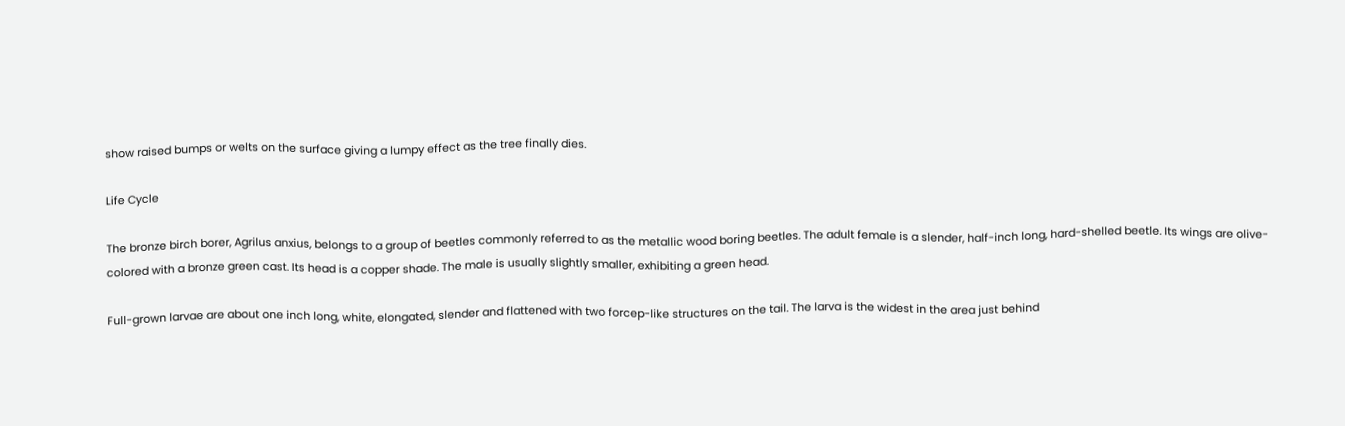show raised bumps or welts on the surface giving a lumpy effect as the tree finally dies.

Life Cycle

The bronze birch borer, Agrilus anxius, belongs to a group of beetles commonly referred to as the metallic wood boring beetles. The adult female is a slender, half-inch long, hard-shelled beetle. Its wings are olive-colored with a bronze green cast. Its head is a copper shade. The male is usually slightly smaller, exhibiting a green head.

Full-grown larvae are about one inch long, white, elongated, slender and flattened with two forcep-like structures on the tail. The larva is the widest in the area just behind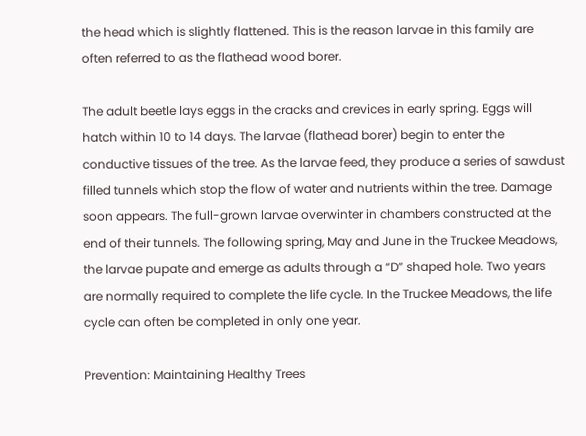the head which is slightly flattened. This is the reason larvae in this family are often referred to as the flathead wood borer.

The adult beetle lays eggs in the cracks and crevices in early spring. Eggs will hatch within 10 to 14 days. The larvae (flathead borer) begin to enter the conductive tissues of the tree. As the larvae feed, they produce a series of sawdust filled tunnels which stop the flow of water and nutrients within the tree. Damage soon appears. The full-grown larvae overwinter in chambers constructed at the end of their tunnels. The following spring, May and June in the Truckee Meadows, the larvae pupate and emerge as adults through a “D” shaped hole. Two years are normally required to complete the life cycle. In the Truckee Meadows, the life cycle can often be completed in only one year.

Prevention: Maintaining Healthy Trees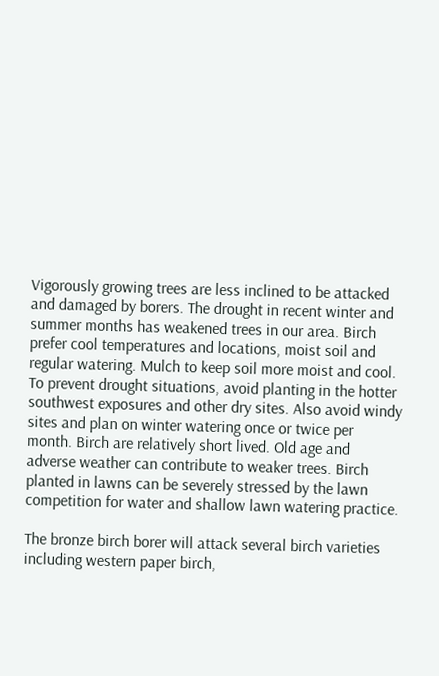Vigorously growing trees are less inclined to be attacked and damaged by borers. The drought in recent winter and summer months has weakened trees in our area. Birch prefer cool temperatures and locations, moist soil and regular watering. Mulch to keep soil more moist and cool. To prevent drought situations, avoid planting in the hotter southwest exposures and other dry sites. Also avoid windy sites and plan on winter watering once or twice per month. Birch are relatively short lived. Old age and adverse weather can contribute to weaker trees. Birch planted in lawns can be severely stressed by the lawn competition for water and shallow lawn watering practice.

The bronze birch borer will attack several birch varieties including western paper birch,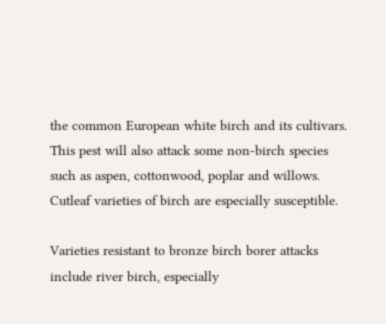the common European white birch and its cultivars. This pest will also attack some non-birch species such as aspen, cottonwood, poplar and willows. Cutleaf varieties of birch are especially susceptible.

Varieties resistant to bronze birch borer attacks include river birch, especially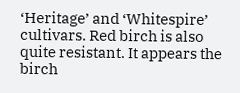‘Heritage’ and ‘Whitespire’ cultivars. Red birch is also quite resistant. It appears the birch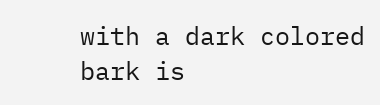with a dark colored bark is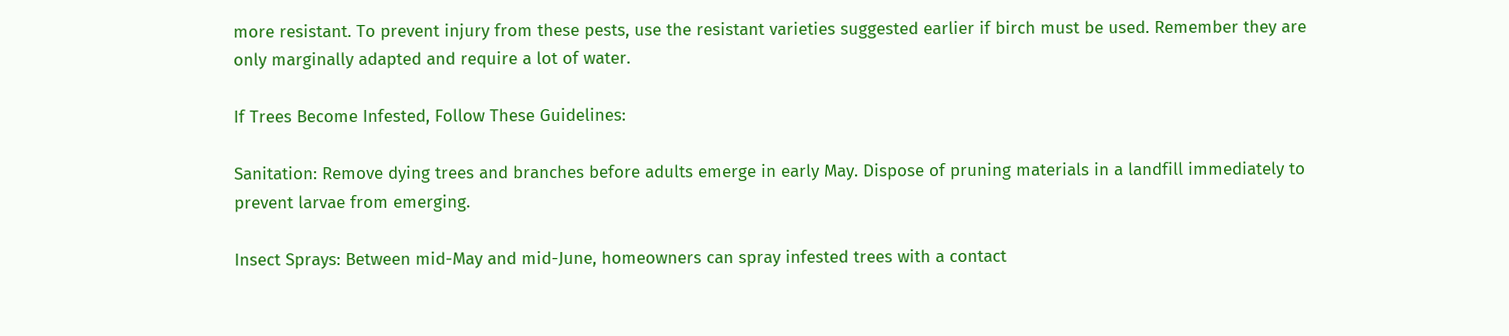more resistant. To prevent injury from these pests, use the resistant varieties suggested earlier if birch must be used. Remember they are only marginally adapted and require a lot of water.

If Trees Become Infested, Follow These Guidelines:

Sanitation: Remove dying trees and branches before adults emerge in early May. Dispose of pruning materials in a landfill immediately to prevent larvae from emerging.

Insect Sprays: Between mid-May and mid-June, homeowners can spray infested trees with a contact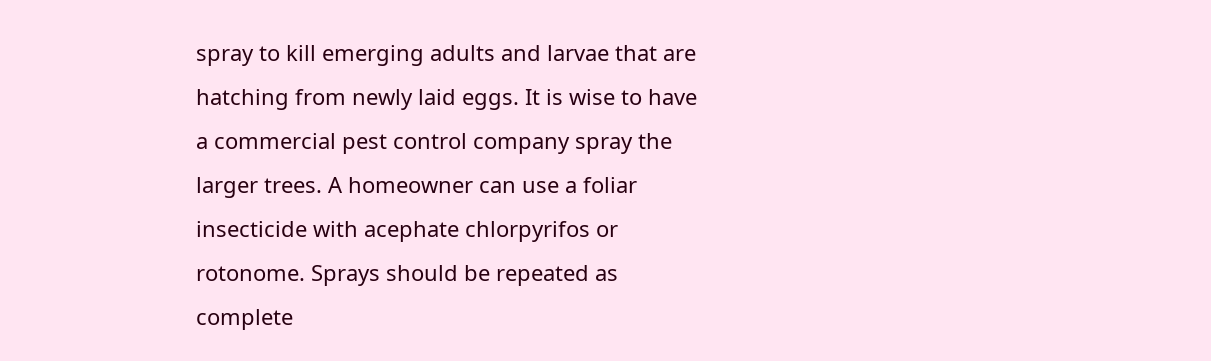spray to kill emerging adults and larvae that are hatching from newly laid eggs. It is wise to have a commercial pest control company spray the larger trees. A homeowner can use a foliar insecticide with acephate chlorpyrifos or rotonome. Sprays should be repeated as complete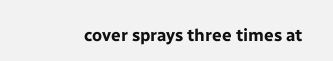cover sprays three times at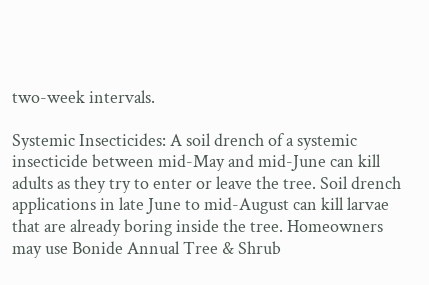two-week intervals.

Systemic Insecticides: A soil drench of a systemic insecticide between mid-May and mid-June can kill adults as they try to enter or leave the tree. Soil drench applications in late June to mid-August can kill larvae that are already boring inside the tree. Homeowners may use Bonide Annual Tree & Shrub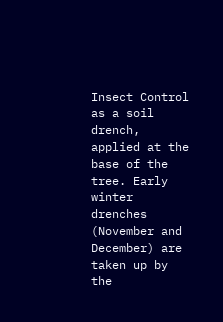Insect Control as a soil drench, applied at the base of the tree. Early winter drenches (November and December) are taken up by the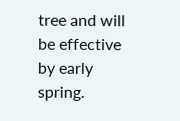tree and will be effective by early spring.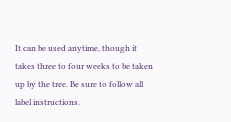It can be used anytime, though it takes three to four weeks to be taken up by the tree. Be sure to follow all label instructions.